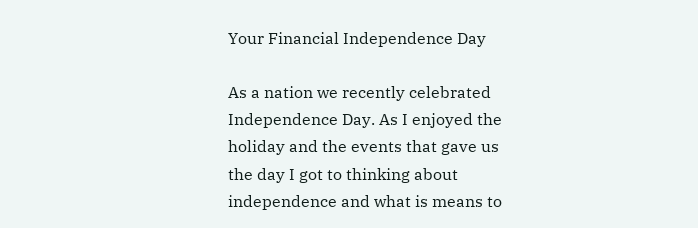Your Financial Independence Day

As a nation we recently celebrated Independence Day. As I enjoyed the holiday and the events that gave us the day I got to thinking about independence and what is means to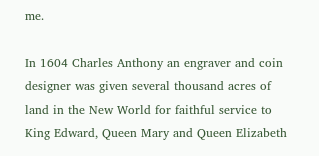me.

In 1604 Charles Anthony an engraver and coin designer was given several thousand acres of land in the New World for faithful service to King Edward, Queen Mary and Queen Elizabeth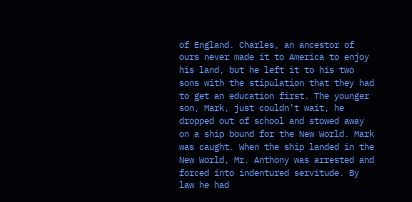of England. Charles, an ancestor of ours never made it to America to enjoy his land, but he left it to his two sons with the stipulation that they had to get an education first. The younger son, Mark, just couldn’t wait, he dropped out of school and stowed away on a ship bound for the New World. Mark was caught. When the ship landed in the New World, Mr. Anthony was arrested and forced into indentured servitude. By law he had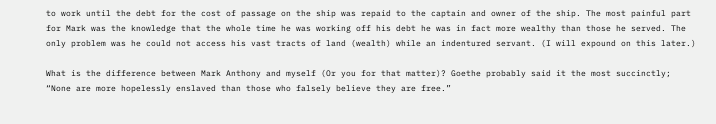to work until the debt for the cost of passage on the ship was repaid to the captain and owner of the ship. The most painful part for Mark was the knowledge that the whole time he was working off his debt he was in fact more wealthy than those he served. The only problem was he could not access his vast tracts of land (wealth) while an indentured servant. (I will expound on this later.)

What is the difference between Mark Anthony and myself (Or you for that matter)? Goethe probably said it the most succinctly; “None are more hopelessly enslaved than those who falsely believe they are free.”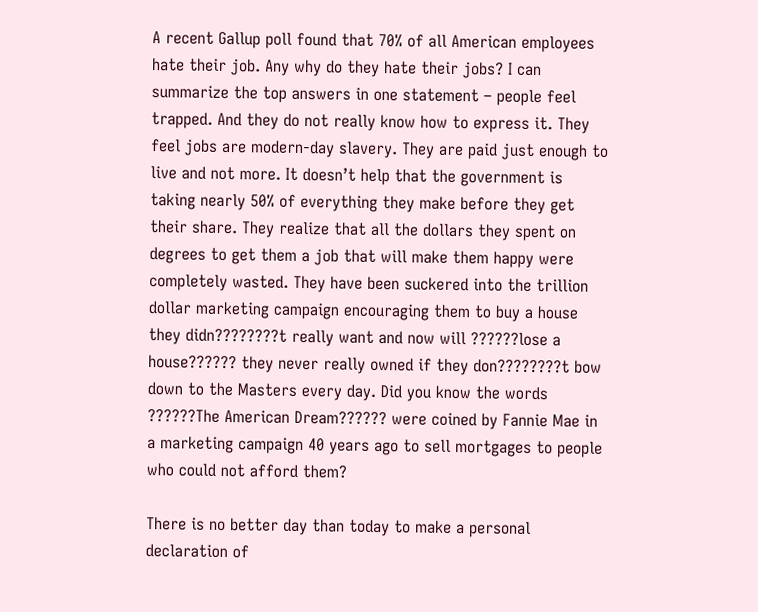A recent Gallup poll found that 70% of all American employees hate their job. Any why do they hate their jobs? I can summarize the top answers in one statement – people feel trapped. And they do not really know how to express it. They feel jobs are modern-day slavery. They are paid just enough to live and not more. It doesn’t help that the government is taking nearly 50% of everything they make before they get their share. They realize that all the dollars they spent on degrees to get them a job that will make them happy were completely wasted. They have been suckered into the trillion dollar marketing campaign encouraging them to buy a house they didn????????t really want and now will ??????lose a house?????? they never really owned if they don????????t bow down to the Masters every day. Did you know the words ??????The American Dream?????? were coined by Fannie Mae in a marketing campaign 40 years ago to sell mortgages to people who could not afford them?

There is no better day than today to make a personal declaration of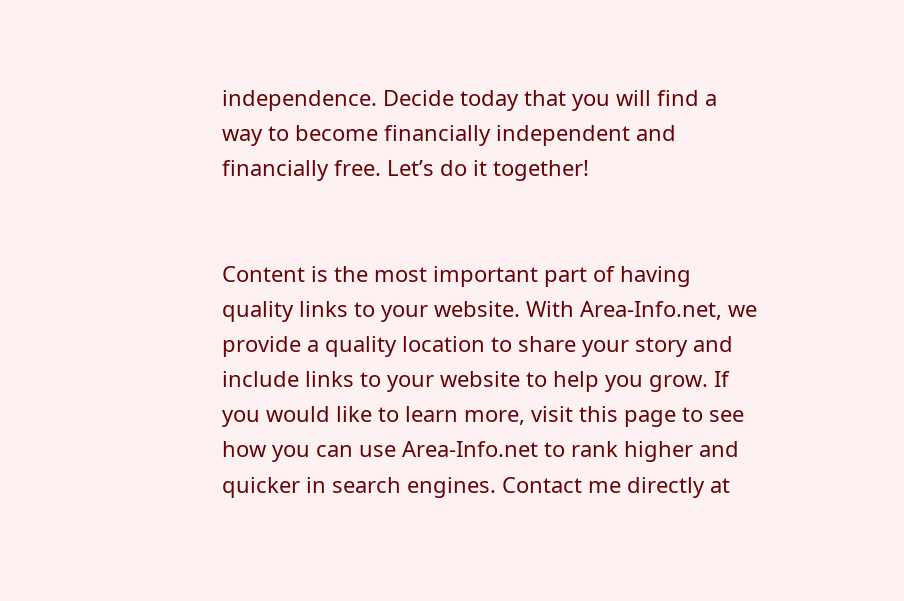independence. Decide today that you will find a way to become financially independent and financially free. Let’s do it together!


Content is the most important part of having quality links to your website. With Area-Info.net, we provide a quality location to share your story and include links to your website to help you grow. If you would like to learn more, visit this page to see how you can use Area-Info.net to rank higher and quicker in search engines. Contact me directly at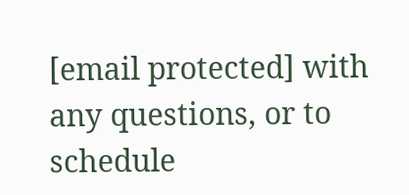[email protected] with any questions, or to schedule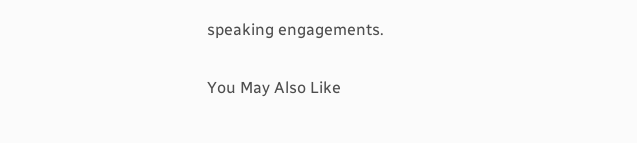speaking engagements.

You May Also Like